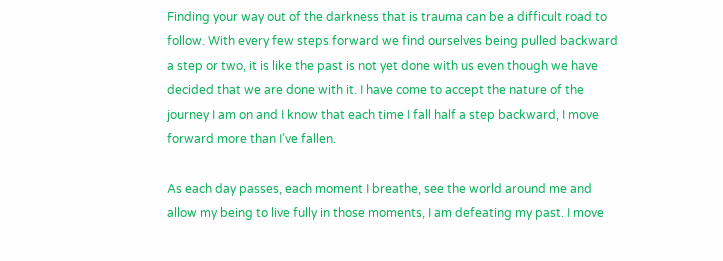Finding your way out of the darkness that is trauma can be a difficult road to follow. With every few steps forward we find ourselves being pulled backward a step or two, it is like the past is not yet done with us even though we have decided that we are done with it. I have come to accept the nature of the journey I am on and I know that each time I fall half a step backward, I move forward more than I’ve fallen.

As each day passes, each moment I breathe, see the world around me and allow my being to live fully in those moments, I am defeating my past. I move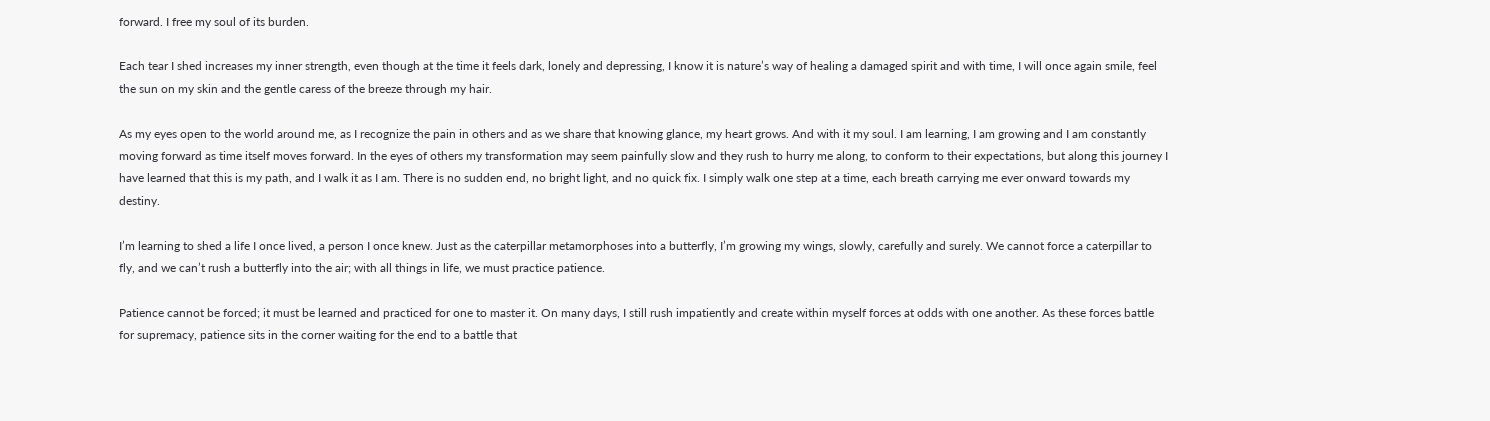forward. I free my soul of its burden.

Each tear I shed increases my inner strength, even though at the time it feels dark, lonely and depressing, I know it is nature’s way of healing a damaged spirit and with time, I will once again smile, feel the sun on my skin and the gentle caress of the breeze through my hair.

As my eyes open to the world around me, as I recognize the pain in others and as we share that knowing glance, my heart grows. And with it my soul. I am learning, I am growing and I am constantly moving forward as time itself moves forward. In the eyes of others my transformation may seem painfully slow and they rush to hurry me along, to conform to their expectations, but along this journey I have learned that this is my path, and I walk it as I am. There is no sudden end, no bright light, and no quick fix. I simply walk one step at a time, each breath carrying me ever onward towards my destiny.

I’m learning to shed a life I once lived, a person I once knew. Just as the caterpillar metamorphoses into a butterfly, I’m growing my wings, slowly, carefully and surely. We cannot force a caterpillar to fly, and we can’t rush a butterfly into the air; with all things in life, we must practice patience.

Patience cannot be forced; it must be learned and practiced for one to master it. On many days, I still rush impatiently and create within myself forces at odds with one another. As these forces battle for supremacy, patience sits in the corner waiting for the end to a battle that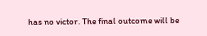has no victor. The final outcome will be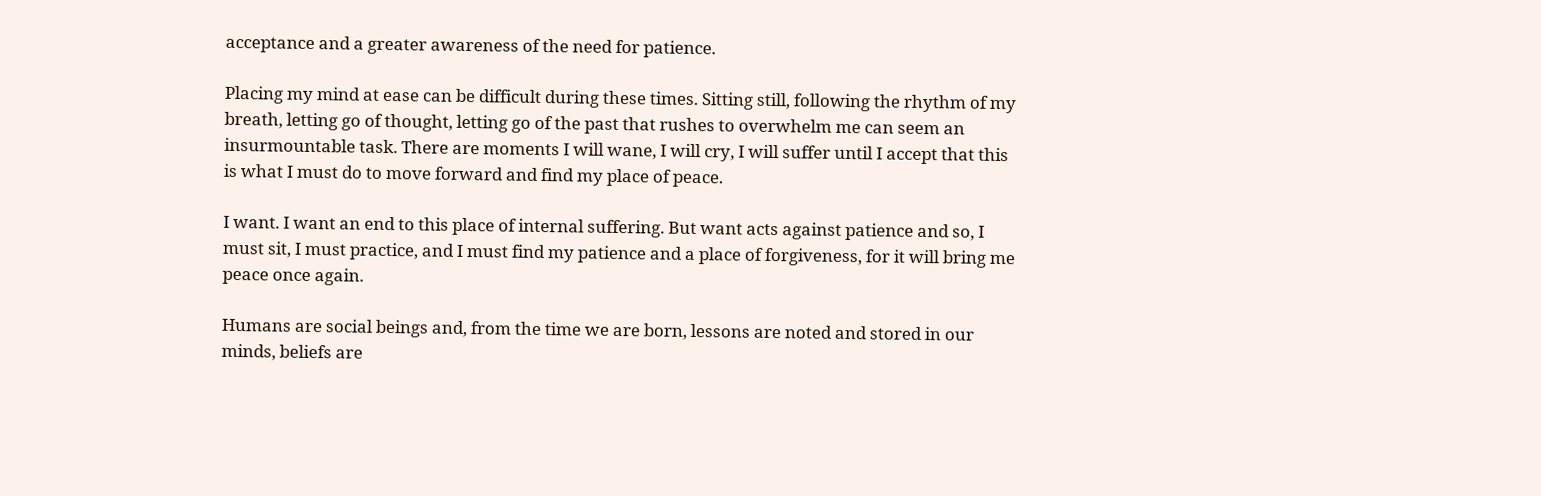acceptance and a greater awareness of the need for patience.

Placing my mind at ease can be difficult during these times. Sitting still, following the rhythm of my breath, letting go of thought, letting go of the past that rushes to overwhelm me can seem an insurmountable task. There are moments I will wane, I will cry, I will suffer until I accept that this is what I must do to move forward and find my place of peace.

I want. I want an end to this place of internal suffering. But want acts against patience and so, I must sit, I must practice, and I must find my patience and a place of forgiveness, for it will bring me peace once again.

Humans are social beings and, from the time we are born, lessons are noted and stored in our minds, beliefs are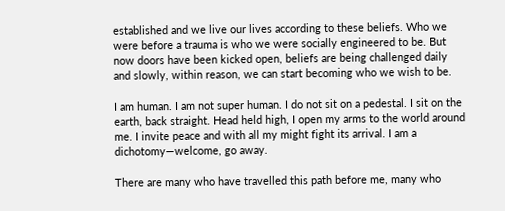established and we live our lives according to these beliefs. Who we were before a trauma is who we were socially engineered to be. But now doors have been kicked open, beliefs are being challenged daily and slowly, within reason, we can start becoming who we wish to be.

I am human. I am not super human. I do not sit on a pedestal. I sit on the earth, back straight. Head held high, I open my arms to the world around me. I invite peace and with all my might fight its arrival. I am a dichotomy—welcome, go away.

There are many who have travelled this path before me, many who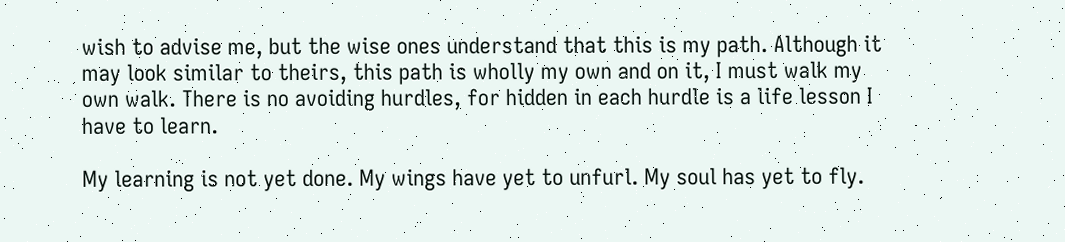wish to advise me, but the wise ones understand that this is my path. Although it may look similar to theirs, this path is wholly my own and on it, I must walk my own walk. There is no avoiding hurdles, for hidden in each hurdle is a life lesson I have to learn.

My learning is not yet done. My wings have yet to unfurl. My soul has yet to fly.